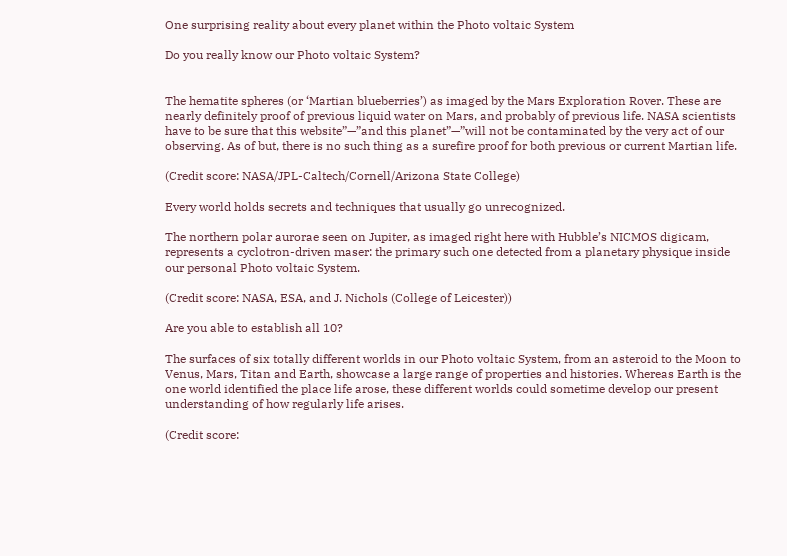One surprising reality about every planet within the Photo voltaic System

Do you really know our Photo voltaic System?


The hematite spheres (or ‘Martian blueberries’) as imaged by the Mars Exploration Rover. These are nearly definitely proof of previous liquid water on Mars, and probably of previous life. NASA scientists have to be sure that this website”—”and this planet”—”will not be contaminated by the very act of our observing. As of but, there is no such thing as a surefire proof for both previous or current Martian life.

(Credit score: NASA/JPL-Caltech/Cornell/Arizona State College)

Every world holds secrets and techniques that usually go unrecognized.

The northern polar aurorae seen on Jupiter, as imaged right here with Hubble’s NICMOS digicam, represents a cyclotron-driven maser: the primary such one detected from a planetary physique inside our personal Photo voltaic System.

(Credit score: NASA, ESA, and J. Nichols (College of Leicester))

Are you able to establish all 10?

The surfaces of six totally different worlds in our Photo voltaic System, from an asteroid to the Moon to Venus, Mars, Titan and Earth, showcase a large range of properties and histories. Whereas Earth is the one world identified the place life arose, these different worlds could sometime develop our present understanding of how regularly life arises.

(Credit score: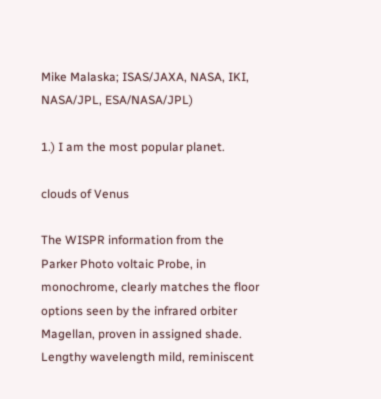Mike Malaska; ISAS/JAXA, NASA, IKI, NASA/JPL, ESA/NASA/JPL)

1.) I am the most popular planet.

clouds of Venus

The WISPR information from the Parker Photo voltaic Probe, in monochrome, clearly matches the floor options seen by the infrared orbiter Magellan, proven in assigned shade. Lengthy wavelength mild, reminiscent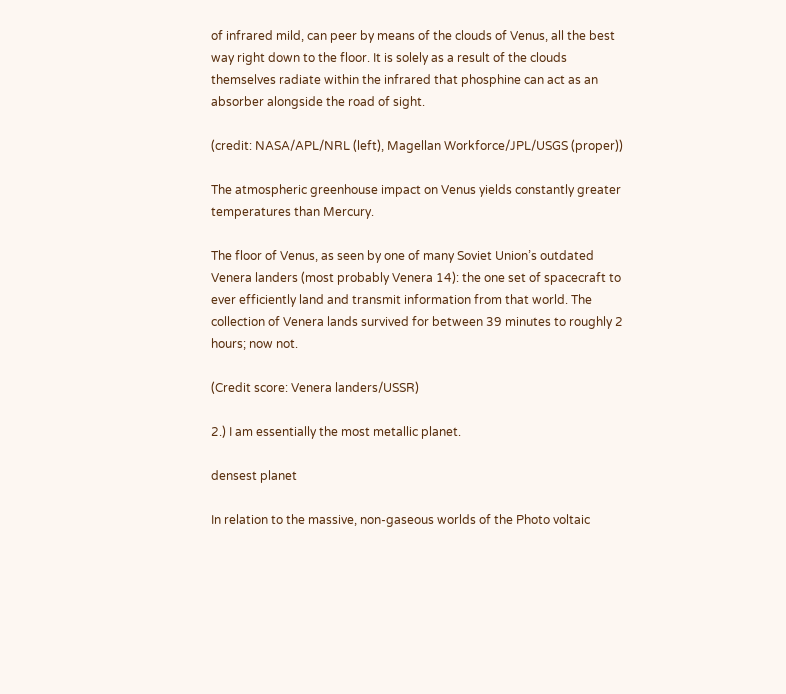of infrared mild, can peer by means of the clouds of Venus, all the best way right down to the floor. It is solely as a result of the clouds themselves radiate within the infrared that phosphine can act as an absorber alongside the road of sight.

(credit: NASA/APL/NRL (left), Magellan Workforce/JPL/USGS (proper))

The atmospheric greenhouse impact on Venus yields constantly greater temperatures than Mercury.

The floor of Venus, as seen by one of many Soviet Union’s outdated Venera landers (most probably Venera 14): the one set of spacecraft to ever efficiently land and transmit information from that world. The collection of Venera lands survived for between 39 minutes to roughly 2 hours; now not.

(Credit score: Venera landers/USSR)

2.) I am essentially the most metallic planet.

densest planet

In relation to the massive, non-gaseous worlds of the Photo voltaic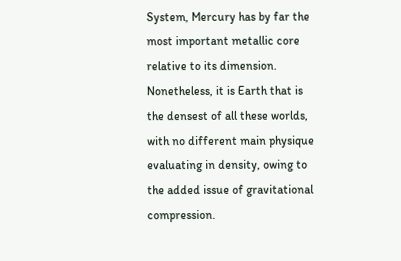System, Mercury has by far the most important metallic core relative to its dimension. Nonetheless, it is Earth that is the densest of all these worlds, with no different main physique evaluating in density, owing to the added issue of gravitational compression.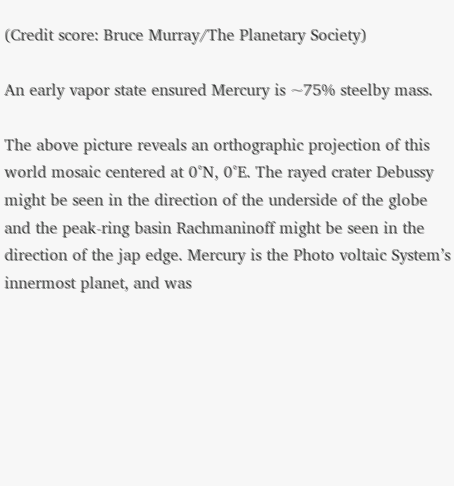(Credit score: Bruce Murray/The Planetary Society)

An early vapor state ensured Mercury is ~75% steelby mass.

The above picture reveals an orthographic projection of this world mosaic centered at 0°N, 0°E. The rayed crater Debussy might be seen in the direction of the underside of the globe and the peak-ring basin Rachmaninoff might be seen in the direction of the jap edge. Mercury is the Photo voltaic System’s innermost planet, and was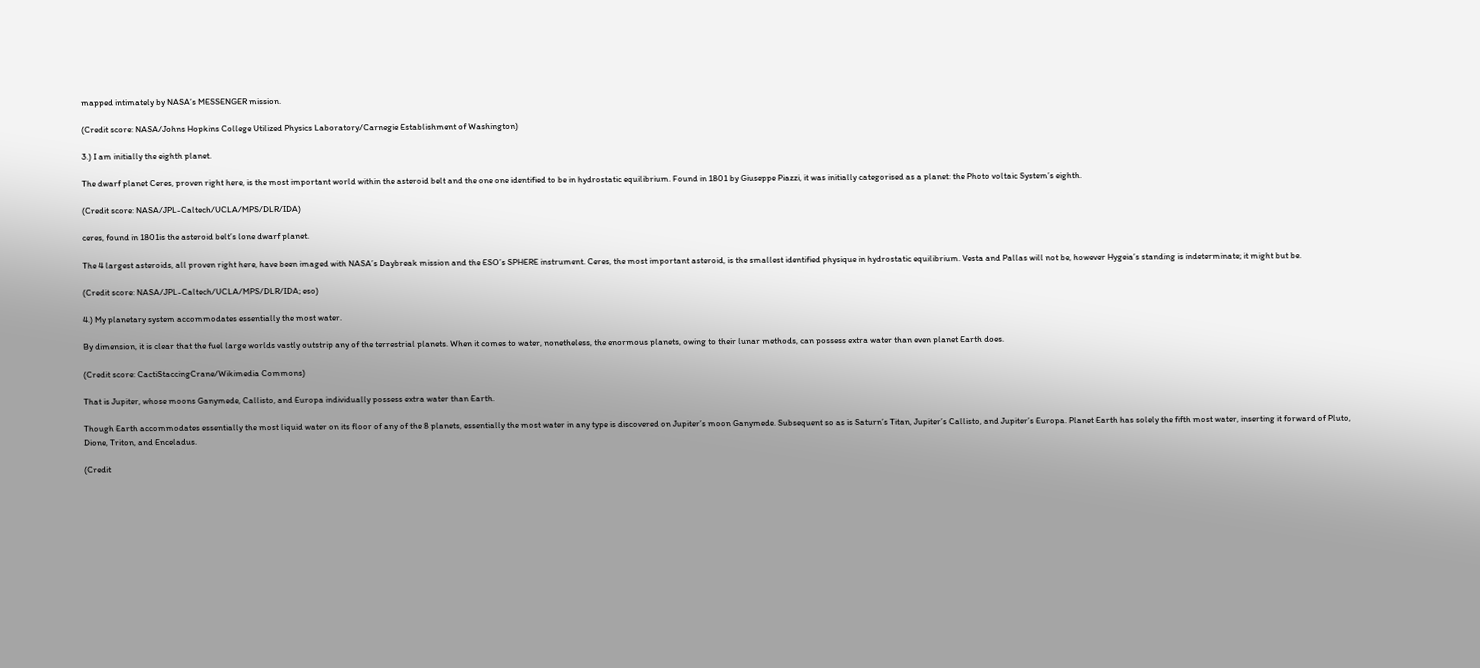mapped intimately by NASA’s MESSENGER mission.

(Credit score: NASA/Johns Hopkins College Utilized Physics Laboratory/Carnegie Establishment of Washington)

3.) I am initially the eighth planet.

The dwarf planet Ceres, proven right here, is the most important world within the asteroid belt and the one one identified to be in hydrostatic equilibrium. Found in 1801 by Giuseppe Piazzi, it was initially categorised as a planet: the Photo voltaic System’s eighth.

(Credit score: NASA/JPL-Caltech/UCLA/MPS/DLR/IDA)

ceres, found in 1801is the asteroid belt’s lone dwarf planet.

The 4 largest asteroids, all proven right here, have been imaged with NASA’s Daybreak mission and the ESO’s SPHERE instrument. Ceres, the most important asteroid, is the smallest identified physique in hydrostatic equilibrium. Vesta and Pallas will not be, however Hygeia’s standing is indeterminate; it might but be.

(Credit score: NASA/JPL-Caltech/UCLA/MPS/DLR/IDA; eso)

4.) My planetary system accommodates essentially the most water.

By dimension, it is clear that the fuel large worlds vastly outstrip any of the terrestrial planets. When it comes to water, nonetheless, the enormous planets, owing to their lunar methods, can possess extra water than even planet Earth does.

(Credit score: CactiStaccingCrane/Wikimedia Commons)

That is Jupiter, whose moons Ganymede, Callisto, and Europa individually possess extra water than Earth.

Though Earth accommodates essentially the most liquid water on its floor of any of the 8 planets, essentially the most water in any type is discovered on Jupiter’s moon Ganymede. Subsequent so as is Saturn’s Titan, Jupiter’s Callisto, and Jupiter’s Europa. Planet Earth has solely the fifth most water, inserting it forward of Pluto, Dione, Triton, and Enceladus.

(Credit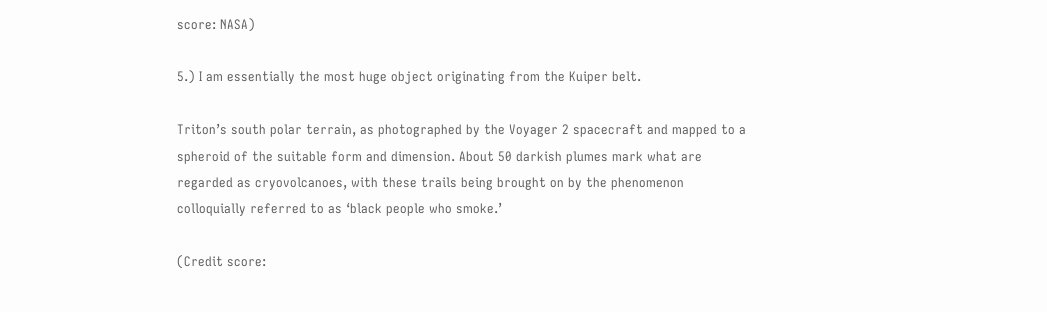score: NASA)

5.) I am essentially the most huge object originating from the Kuiper belt.

Triton’s south polar terrain, as photographed by the Voyager 2 spacecraft and mapped to a spheroid of the suitable form and dimension. About 50 darkish plumes mark what are regarded as cryovolcanoes, with these trails being brought on by the phenomenon colloquially referred to as ‘black people who smoke.’

(Credit score: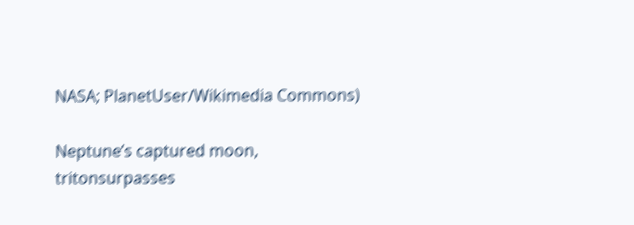NASA; PlanetUser/Wikimedia Commons)

Neptune’s captured moon, tritonsurpasses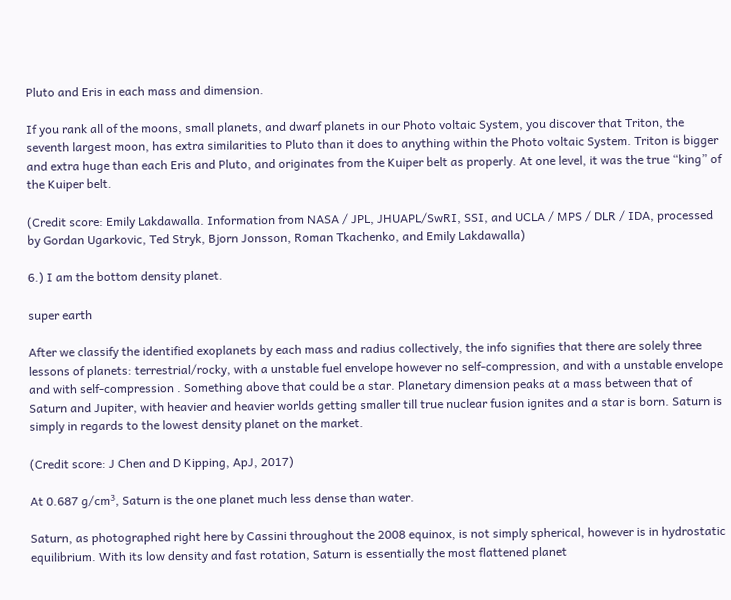Pluto and Eris in each mass and dimension.

If you rank all of the moons, small planets, and dwarf planets in our Photo voltaic System, you discover that Triton, the seventh largest moon, has extra similarities to Pluto than it does to anything within the Photo voltaic System. Triton is bigger and extra huge than each Eris and Pluto, and originates from the Kuiper belt as properly. At one level, it was the true “king” of the Kuiper belt.

(Credit score: Emily Lakdawalla. Information from NASA / JPL, JHUAPL/SwRI, SSI, and UCLA / MPS / DLR / IDA, processed by Gordan Ugarkovic, Ted Stryk, Bjorn Jonsson, Roman Tkachenko, and Emily Lakdawalla)

6.) I am the bottom density planet.

super earth

After we classify the identified exoplanets by each mass and radius collectively, the info signifies that there are solely three lessons of planets: terrestrial/rocky, with a unstable fuel envelope however no self-compression, and with a unstable envelope and with self-compression . Something above that could be a star. Planetary dimension peaks at a mass between that of Saturn and Jupiter, with heavier and heavier worlds getting smaller till true nuclear fusion ignites and a star is born. Saturn is simply in regards to the lowest density planet on the market.

(Credit score: J Chen and D Kipping, ApJ, 2017)

At 0.687 g/cm³, Saturn is the one planet much less dense than water.

Saturn, as photographed right here by Cassini throughout the 2008 equinox, is not simply spherical, however is in hydrostatic equilibrium. With its low density and fast rotation, Saturn is essentially the most flattened planet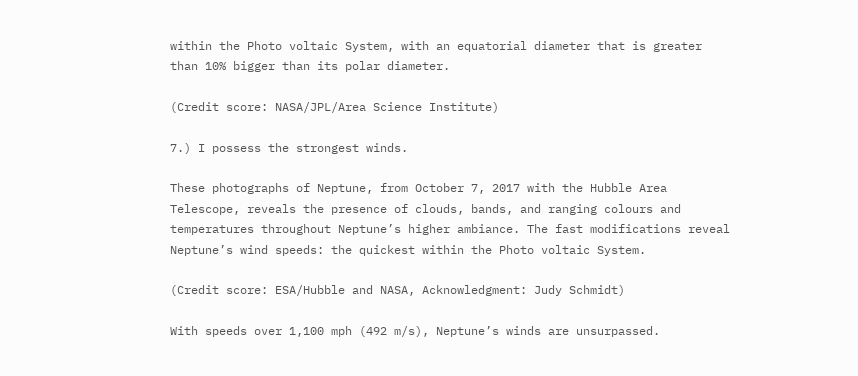within the Photo voltaic System, with an equatorial diameter that is greater than 10% bigger than its polar diameter.

(Credit score: NASA/JPL/Area Science Institute)

7.) I possess the strongest winds.

These photographs of Neptune, from October 7, 2017 with the Hubble Area Telescope, reveals the presence of clouds, bands, and ranging colours and temperatures throughout Neptune’s higher ambiance. The fast modifications reveal Neptune’s wind speeds: the quickest within the Photo voltaic System.

(Credit score: ESA/Hubble and NASA, Acknowledgment: Judy Schmidt)

With speeds over 1,100 mph (492 m/s), Neptune’s winds are unsurpassed.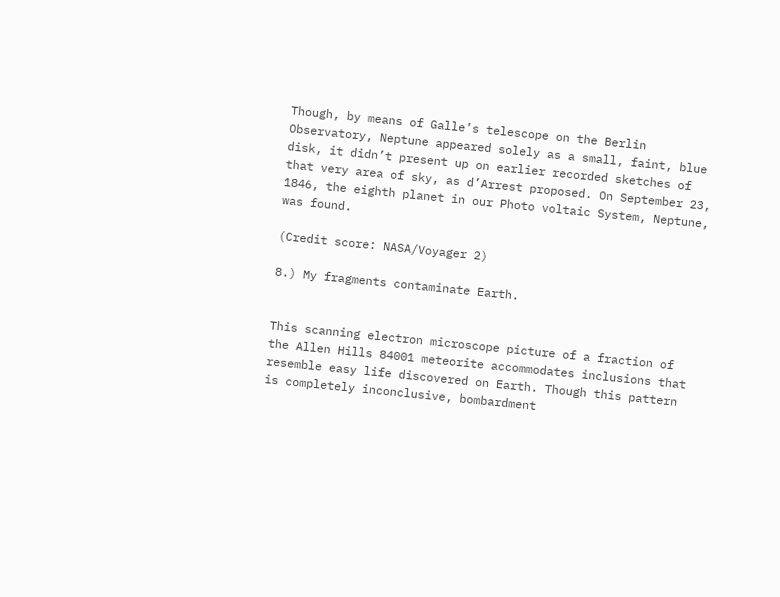Though, by means of Galle’s telescope on the Berlin Observatory, Neptune appeared solely as a small, faint, blue disk, it didn’t present up on earlier recorded sketches of that very area of sky, as d’Arrest proposed. On September 23, 1846, the eighth planet in our Photo voltaic System, Neptune, was found.

(Credit score: NASA/Voyager 2)

8.) My fragments contaminate Earth.


This scanning electron microscope picture of a fraction of the Allen Hills 84001 meteorite accommodates inclusions that resemble easy life discovered on Earth. Though this pattern is completely inconclusive, bombardment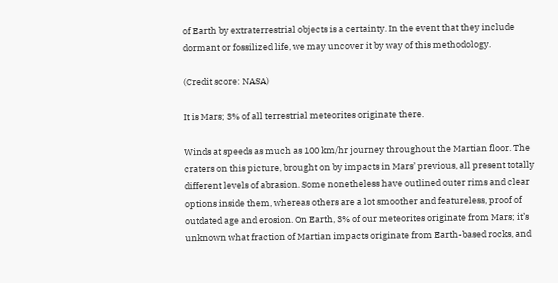of Earth by extraterrestrial objects is a certainty. In the event that they include dormant or fossilized life, we may uncover it by way of this methodology.

(Credit score: NASA)

It is Mars; 3% of all terrestrial meteorites originate there.

Winds at speeds as much as 100 km/hr journey throughout the Martian floor. The craters on this picture, brought on by impacts in Mars’ previous, all present totally different levels of abrasion. Some nonetheless have outlined outer rims and clear options inside them, whereas others are a lot smoother and featureless, proof of outdated age and erosion. On Earth, 3% of our meteorites originate from Mars; it’s unknown what fraction of Martian impacts originate from Earth-based rocks, and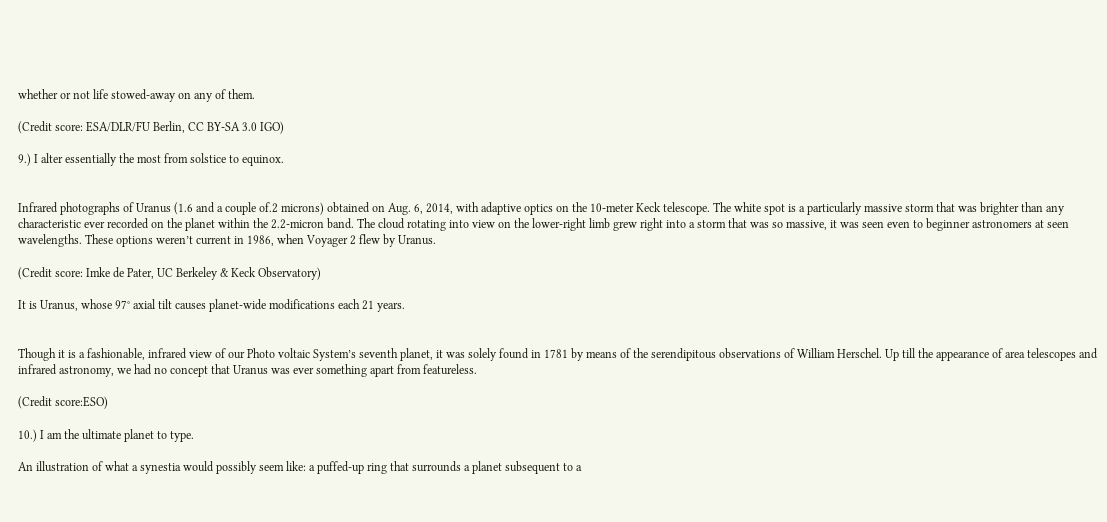whether or not life stowed-away on any of them.

(Credit score: ESA/DLR/FU Berlin, CC BY-SA 3.0 IGO)

9.) I alter essentially the most from solstice to equinox.


Infrared photographs of Uranus (1.6 and a couple of.2 microns) obtained on Aug. 6, 2014, with adaptive optics on the 10-meter Keck telescope. The white spot is a particularly massive storm that was brighter than any characteristic ever recorded on the planet within the 2.2-micron band. The cloud rotating into view on the lower-right limb grew right into a storm that was so massive, it was seen even to beginner astronomers at seen wavelengths. These options weren’t current in 1986, when Voyager 2 flew by Uranus.

(Credit score: Imke de Pater, UC Berkeley & Keck Observatory)

It is Uranus, whose 97° axial tilt causes planet-wide modifications each 21 years.


Though it is a fashionable, infrared view of our Photo voltaic System’s seventh planet, it was solely found in 1781 by means of the serendipitous observations of William Herschel. Up till the appearance of area telescopes and infrared astronomy, we had no concept that Uranus was ever something apart from featureless.

(Credit score:ESO)

10.) I am the ultimate planet to type.

An illustration of what a synestia would possibly seem like: a puffed-up ring that surrounds a planet subsequent to a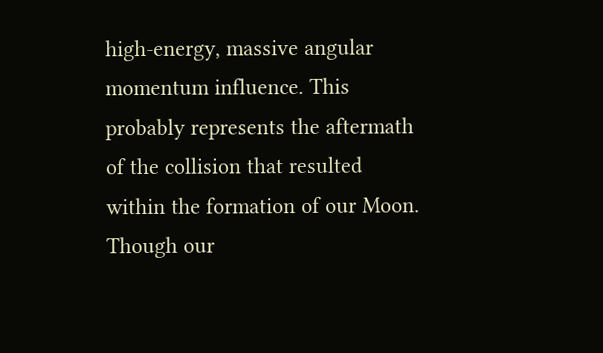high-energy, massive angular momentum influence. This probably represents the aftermath of the collision that resulted within the formation of our Moon. Though our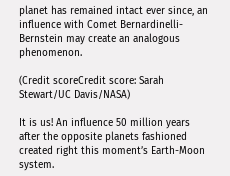planet has remained intact ever since, an influence with Comet Bernardinelli-Bernstein may create an analogous phenomenon.

(Credit scoreCredit score: Sarah Stewart/UC Davis/NASA)

It is us! An influence 50 million years after the opposite planets fashioned created right this moment’s Earth-Moon system.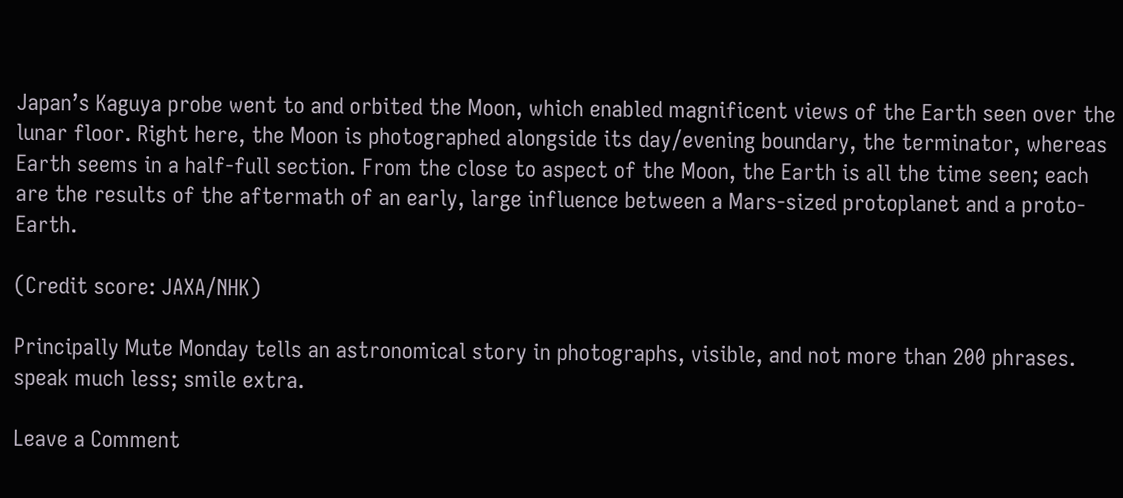Japan’s Kaguya probe went to and orbited the Moon, which enabled magnificent views of the Earth seen over the lunar floor. Right here, the Moon is photographed alongside its day/evening boundary, the terminator, whereas Earth seems in a half-full section. From the close to aspect of the Moon, the Earth is all the time seen; each are the results of the aftermath of an early, large influence between a Mars-sized protoplanet and a proto-Earth.

(Credit score: JAXA/NHK)

Principally Mute Monday tells an astronomical story in photographs, visible, and not more than 200 phrases. speak much less; smile extra.

Leave a Comment